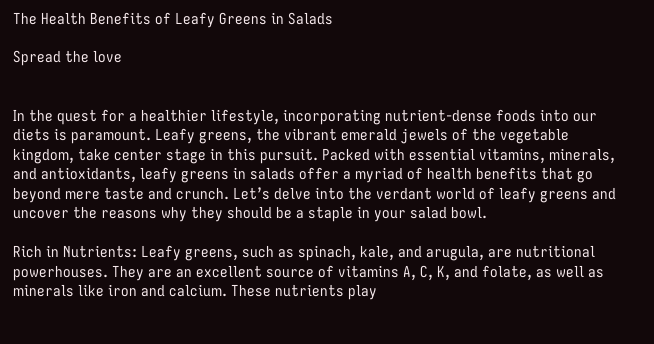The Health Benefits of Leafy Greens in Salads

Spread the love


In the quest for a healthier lifestyle, incorporating nutrient-dense foods into our diets is paramount. Leafy greens, the vibrant emerald jewels of the vegetable kingdom, take center stage in this pursuit. Packed with essential vitamins, minerals, and antioxidants, leafy greens in salads offer a myriad of health benefits that go beyond mere taste and crunch. Let’s delve into the verdant world of leafy greens and uncover the reasons why they should be a staple in your salad bowl.

Rich in Nutrients: Leafy greens, such as spinach, kale, and arugula, are nutritional powerhouses. They are an excellent source of vitamins A, C, K, and folate, as well as minerals like iron and calcium. These nutrients play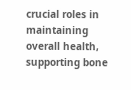crucial roles in maintaining overall health, supporting bone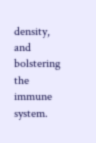density, and bolstering the immune system.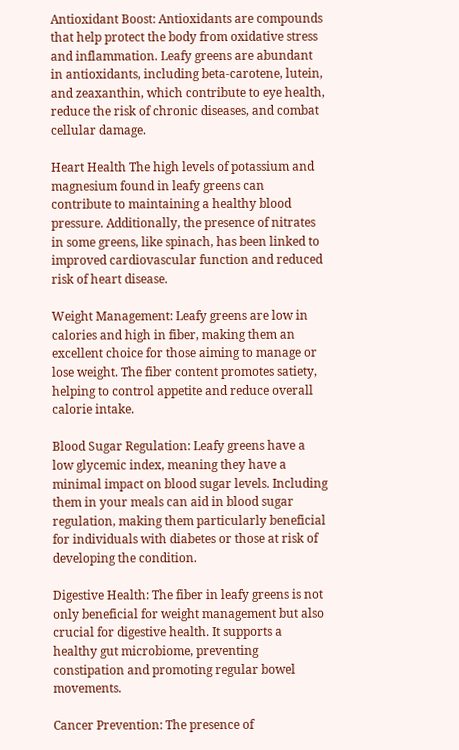Antioxidant Boost: Antioxidants are compounds that help protect the body from oxidative stress and inflammation. Leafy greens are abundant in antioxidants, including beta-carotene, lutein, and zeaxanthin, which contribute to eye health, reduce the risk of chronic diseases, and combat cellular damage.

Heart Health The high levels of potassium and magnesium found in leafy greens can contribute to maintaining a healthy blood pressure. Additionally, the presence of nitrates in some greens, like spinach, has been linked to improved cardiovascular function and reduced risk of heart disease.

Weight Management: Leafy greens are low in calories and high in fiber, making them an excellent choice for those aiming to manage or lose weight. The fiber content promotes satiety, helping to control appetite and reduce overall calorie intake.

Blood Sugar Regulation: Leafy greens have a low glycemic index, meaning they have a minimal impact on blood sugar levels. Including them in your meals can aid in blood sugar regulation, making them particularly beneficial for individuals with diabetes or those at risk of developing the condition.

Digestive Health: The fiber in leafy greens is not only beneficial for weight management but also crucial for digestive health. It supports a healthy gut microbiome, preventing constipation and promoting regular bowel movements.

Cancer Prevention: The presence of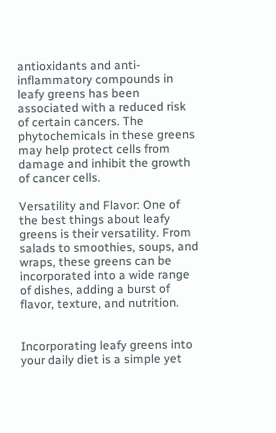antioxidants and anti-inflammatory compounds in leafy greens has been associated with a reduced risk of certain cancers. The phytochemicals in these greens may help protect cells from damage and inhibit the growth of cancer cells.

Versatility and Flavor: One of the best things about leafy greens is their versatility. From salads to smoothies, soups, and wraps, these greens can be incorporated into a wide range of dishes, adding a burst of flavor, texture, and nutrition.


Incorporating leafy greens into your daily diet is a simple yet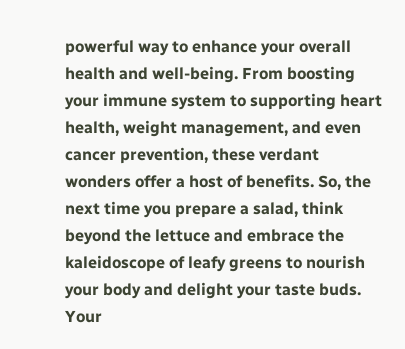powerful way to enhance your overall health and well-being. From boosting your immune system to supporting heart health, weight management, and even cancer prevention, these verdant wonders offer a host of benefits. So, the next time you prepare a salad, think beyond the lettuce and embrace the kaleidoscope of leafy greens to nourish your body and delight your taste buds. Your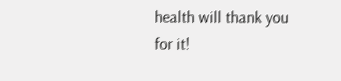health will thank you for it!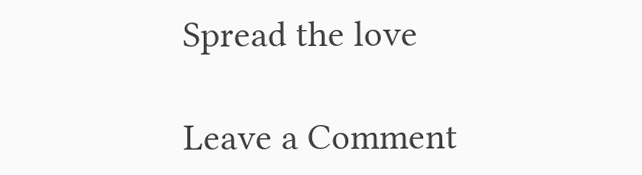Spread the love

Leave a Comment